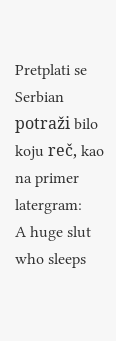Pretplati se Serbian
potraži bilo koju reč, kao na primer latergram:
A huge slut who sleeps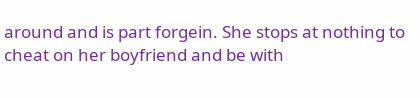around and is part forgein. She stops at nothing to cheat on her boyfriend and be with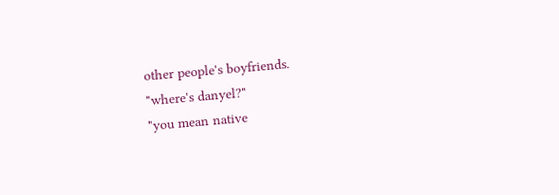other people's boyfriends.
"where's danyel?"
"you mean native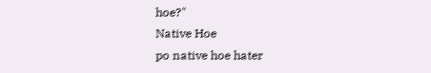hoe?"
Native Hoe
po native hoe hater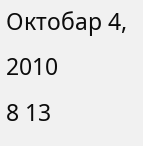Октобар 4, 2010
8 13